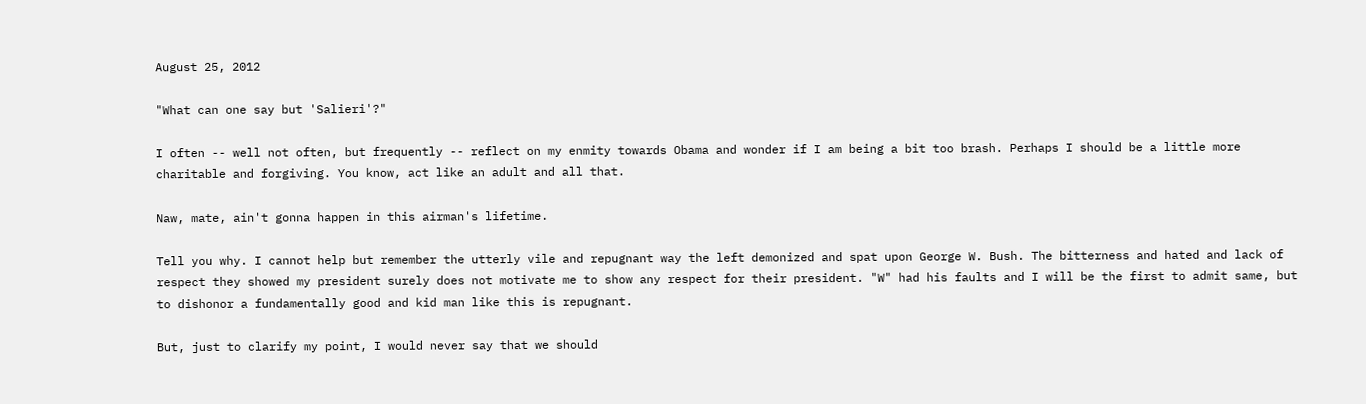August 25, 2012

"What can one say but 'Salieri'?"

I often -- well not often, but frequently -- reflect on my enmity towards Obama and wonder if I am being a bit too brash. Perhaps I should be a little more charitable and forgiving. You know, act like an adult and all that.

Naw, mate, ain't gonna happen in this airman's lifetime.

Tell you why. I cannot help but remember the utterly vile and repugnant way the left demonized and spat upon George W. Bush. The bitterness and hated and lack of respect they showed my president surely does not motivate me to show any respect for their president. "W" had his faults and I will be the first to admit same, but to dishonor a fundamentally good and kid man like this is repugnant.

But, just to clarify my point, I would never say that we should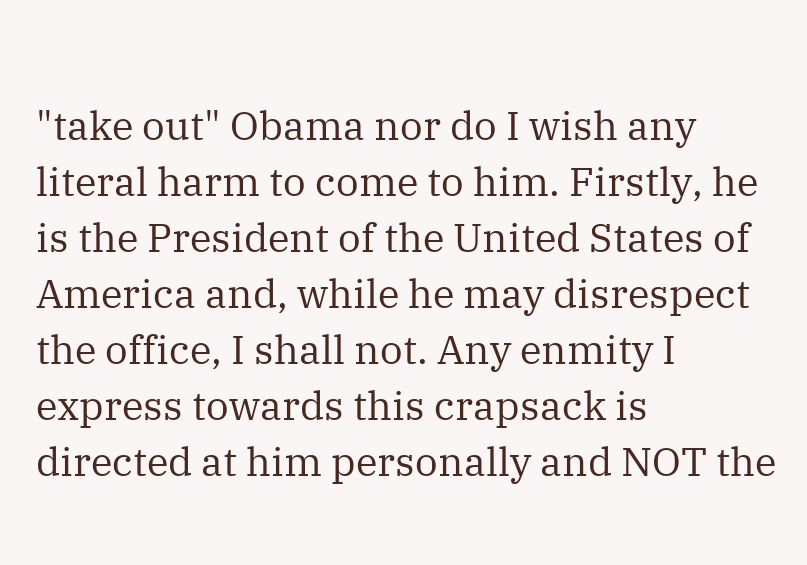"take out" Obama nor do I wish any literal harm to come to him. Firstly, he is the President of the United States of America and, while he may disrespect the office, I shall not. Any enmity I express towards this crapsack is directed at him personally and NOT the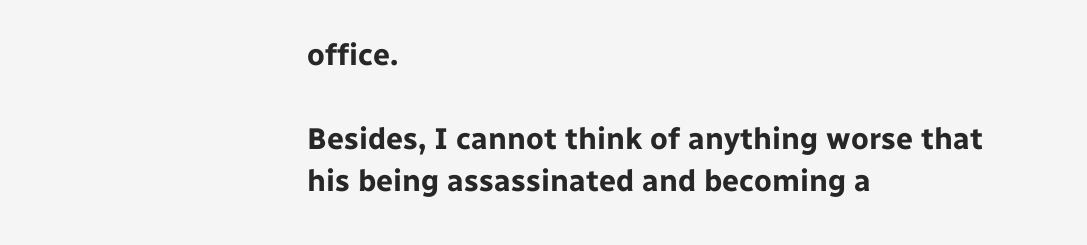office.

Besides, I cannot think of anything worse that his being assassinated and becoming a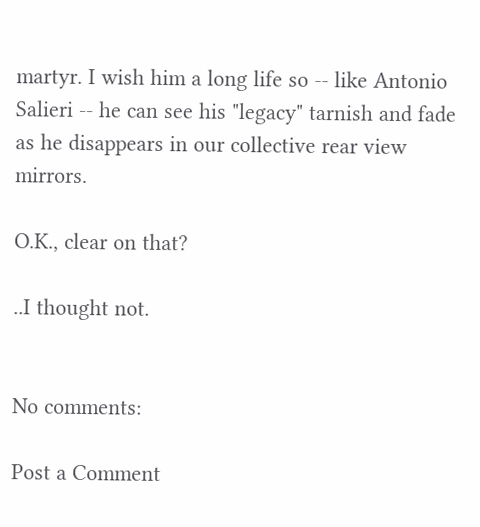martyr. I wish him a long life so -- like Antonio Salieri -- he can see his "legacy" tarnish and fade as he disappears in our collective rear view mirrors.

O.K., clear on that?

..I thought not.


No comments:

Post a Comment